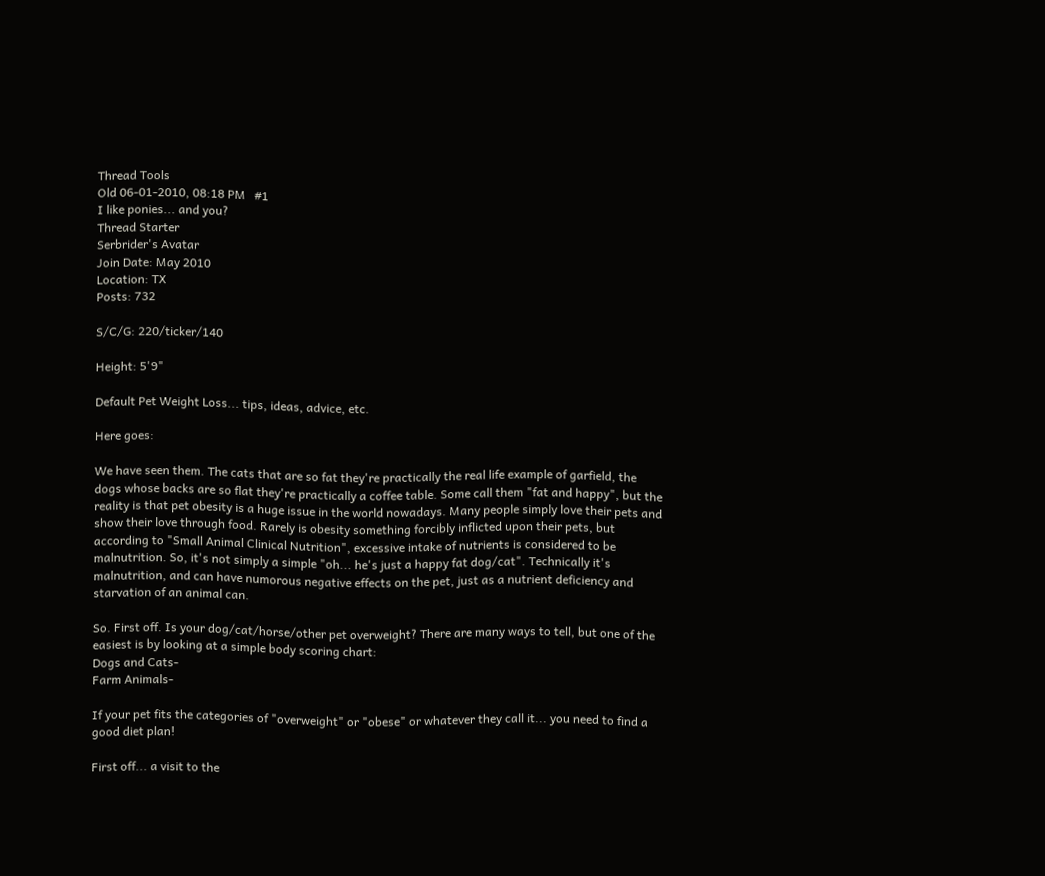Thread Tools
Old 06-01-2010, 08:18 PM   #1
I like ponies... and you?
Thread Starter
Serbrider's Avatar
Join Date: May 2010
Location: TX
Posts: 732

S/C/G: 220/ticker/140

Height: 5'9"

Default Pet Weight Loss... tips, ideas, advice, etc.

Here goes:

We have seen them. The cats that are so fat they're practically the real life example of garfield, the dogs whose backs are so flat they're practically a coffee table. Some call them "fat and happy", but the reality is that pet obesity is a huge issue in the world nowadays. Many people simply love their pets and show their love through food. Rarely is obesity something forcibly inflicted upon their pets, but according to "Small Animal Clinical Nutrition", excessive intake of nutrients is considered to be malnutrition. So, it's not simply a simple "oh... he's just a happy fat dog/cat". Technically it's malnutrition, and can have numorous negative effects on the pet, just as a nutrient deficiency and starvation of an animal can.

So. First off. Is your dog/cat/horse/other pet overweight? There are many ways to tell, but one of the easiest is by looking at a simple body scoring chart:
Dogs and Cats-
Farm Animals-

If your pet fits the categories of "overweight" or "obese" or whatever they call it... you need to find a good diet plan!

First off... a visit to the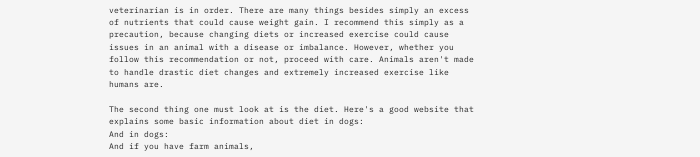veterinarian is in order. There are many things besides simply an excess of nutrients that could cause weight gain. I recommend this simply as a precaution, because changing diets or increased exercise could cause issues in an animal with a disease or imbalance. However, whether you follow this recommendation or not, proceed with care. Animals aren't made to handle drastic diet changes and extremely increased exercise like humans are.

The second thing one must look at is the diet. Here's a good website that explains some basic information about diet in dogs:
And in dogs:
And if you have farm animals,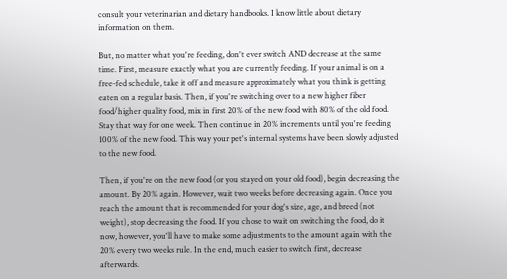consult your veterinarian and dietary handbooks. I know little about dietary information on them.

But, no matter what you're feeding, don't ever switch AND decrease at the same time. First, measure exactly what you are currently feeding. If your animal is on a free-fed schedule, take it off and measure approximately what you think is getting eaten on a regular basis. Then, if you're switching over to a new higher fiber food/higher quality food, mix in first 20% of the new food with 80% of the old food. Stay that way for one week. Then continue in 20% increments until you're feeding 100% of the new food. This way your pet's internal systems have been slowly adjusted to the new food.

Then, if you're on the new food (or you stayed on your old food), begin decreasing the amount. By 20% again. However, wait two weeks before decreasing again. Once you reach the amount that is recommended for your dog's size, age, and breed (not weight), stop decreasing the food. If you chose to wait on switching the food, do it now, however, you'll have to make some adjustments to the amount again with the 20% every two weeks rule. In the end, much easier to switch first, decrease afterwards.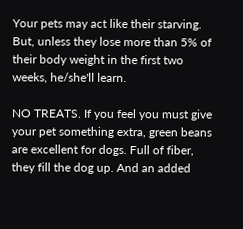Your pets may act like their starving. But, unless they lose more than 5% of their body weight in the first two weeks, he/she'll learn.

NO TREATS. If you feel you must give your pet something extra, green beans are excellent for dogs. Full of fiber, they fill the dog up. And an added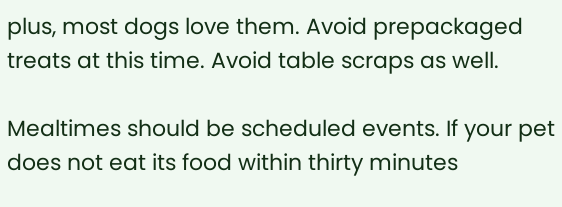plus, most dogs love them. Avoid prepackaged treats at this time. Avoid table scraps as well.

Mealtimes should be scheduled events. If your pet does not eat its food within thirty minutes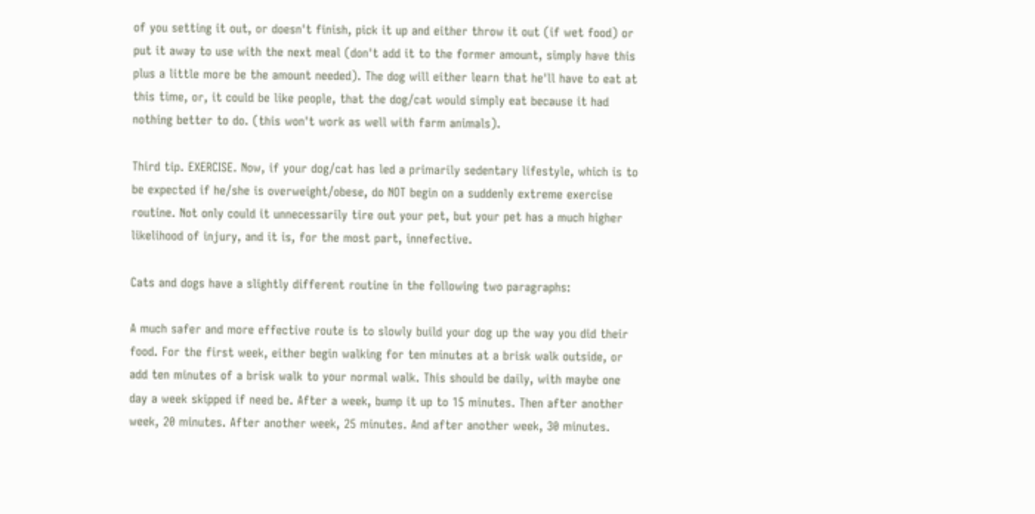of you setting it out, or doesn't finish, pick it up and either throw it out (if wet food) or put it away to use with the next meal (don't add it to the former amount, simply have this plus a little more be the amount needed). The dog will either learn that he'll have to eat at this time, or, it could be like people, that the dog/cat would simply eat because it had nothing better to do. (this won't work as well with farm animals).

Third tip. EXERCISE. Now, if your dog/cat has led a primarily sedentary lifestyle, which is to be expected if he/she is overweight/obese, do NOT begin on a suddenly extreme exercise routine. Not only could it unnecessarily tire out your pet, but your pet has a much higher likelihood of injury, and it is, for the most part, innefective.

Cats and dogs have a slightly different routine in the following two paragraphs:

A much safer and more effective route is to slowly build your dog up the way you did their food. For the first week, either begin walking for ten minutes at a brisk walk outside, or add ten minutes of a brisk walk to your normal walk. This should be daily, with maybe one day a week skipped if need be. After a week, bump it up to 15 minutes. Then after another week, 20 minutes. After another week, 25 minutes. And after another week, 30 minutes.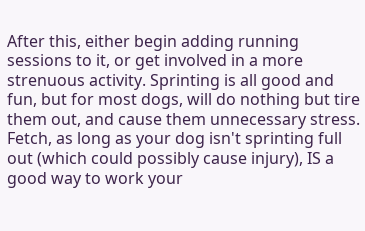After this, either begin adding running sessions to it, or get involved in a more strenuous activity. Sprinting is all good and fun, but for most dogs, will do nothing but tire them out, and cause them unnecessary stress. Fetch, as long as your dog isn't sprinting full out (which could possibly cause injury), IS a good way to work your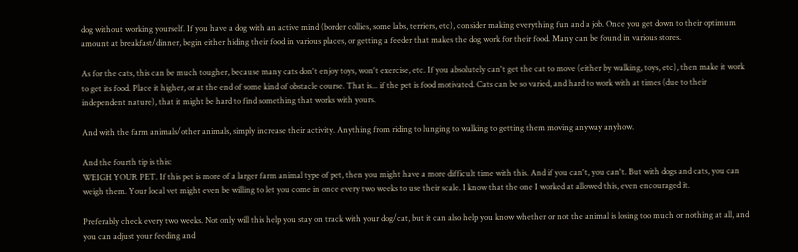dog without working yourself. If you have a dog with an active mind (border collies, some labs, terriers, etc), consider making everything fun and a job. Once you get down to their optimum amount at breakfast/dinner, begin either hiding their food in various places, or getting a feeder that makes the dog work for their food. Many can be found in various stores.

As for the cats, this can be much tougher, because many cats don't enjoy toys, won't exercise, etc. If you absolutely can't get the cat to move (either by walking, toys, etc), then make it work to get its food. Place it higher, or at the end of some kind of obstacle course. That is... if the pet is food motivated. Cats can be so varied, and hard to work with at times (due to their independent nature), that it might be hard to find something that works with yours.

And with the farm animals/other animals, simply increase their activity. Anything from riding to lunging to walking to getting them moving anyway anyhow.

And the fourth tip is this:
WEIGH YOUR PET. If this pet is more of a larger farm animal type of pet, then you might have a more difficult time with this. And if you can't, you can't. But with dogs and cats, you can weigh them. Your local vet might even be willing to let you come in once every two weeks to use their scale. I know that the one I worked at allowed this, even encouraged it.

Preferably check every two weeks. Not only will this help you stay on track with your dog/cat, but it can also help you know whether or not the animal is losing too much or nothing at all, and you can adjust your feeding and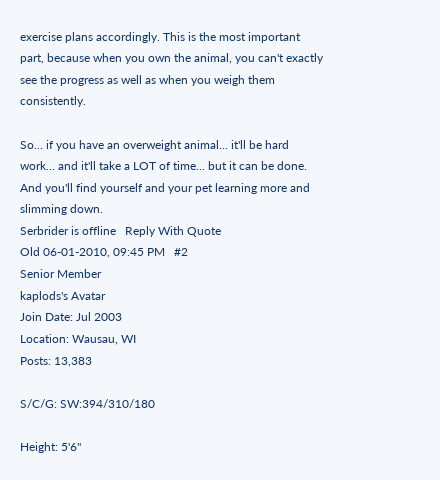exercise plans accordingly. This is the most important part, because when you own the animal, you can't exactly see the progress as well as when you weigh them consistently.

So... if you have an overweight animal... it'll be hard work... and it'll take a LOT of time... but it can be done. And you'll find yourself and your pet learning more and slimming down.
Serbrider is offline   Reply With Quote
Old 06-01-2010, 09:45 PM   #2
Senior Member
kaplods's Avatar
Join Date: Jul 2003
Location: Wausau, WI
Posts: 13,383

S/C/G: SW:394/310/180

Height: 5'6"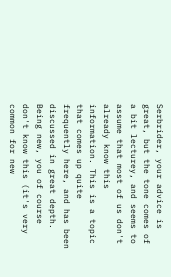Serbrider, your advice is great, but the tone comes of a bit lecturey, and seems to assume that most of us don't already know this information. This is a topic that comes up quite frequently here, and has been discussed in great depth. Being new, you of course don't know this (it's very common for new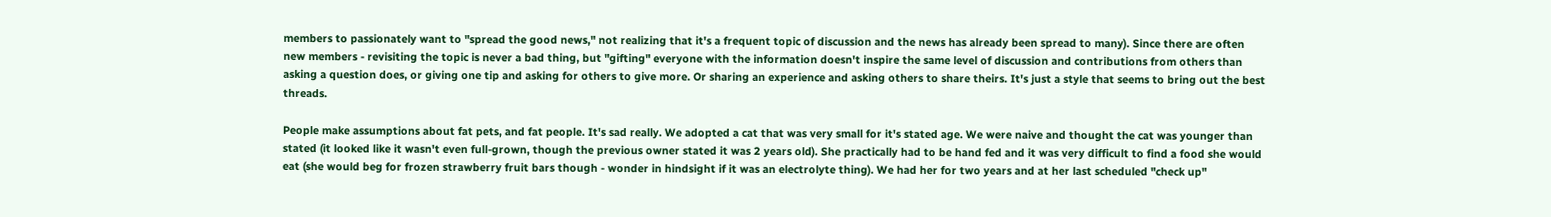members to passionately want to "spread the good news," not realizing that it's a frequent topic of discussion and the news has already been spread to many). Since there are often new members - revisiting the topic is never a bad thing, but "gifting" everyone with the information doesn't inspire the same level of discussion and contributions from others than asking a question does, or giving one tip and asking for others to give more. Or sharing an experience and asking others to share theirs. It's just a style that seems to bring out the best threads.

People make assumptions about fat pets, and fat people. It's sad really. We adopted a cat that was very small for it's stated age. We were naive and thought the cat was younger than stated (it looked like it wasn't even full-grown, though the previous owner stated it was 2 years old). She practically had to be hand fed and it was very difficult to find a food she would eat (she would beg for frozen strawberry fruit bars though - wonder in hindsight if it was an electrolyte thing). We had her for two years and at her last scheduled "check up"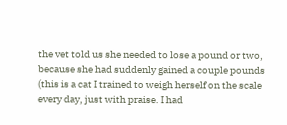the vet told us she needed to lose a pound or two, because she had suddenly gained a couple pounds (this is a cat I trained to weigh herself on the scale every day, just with praise. I had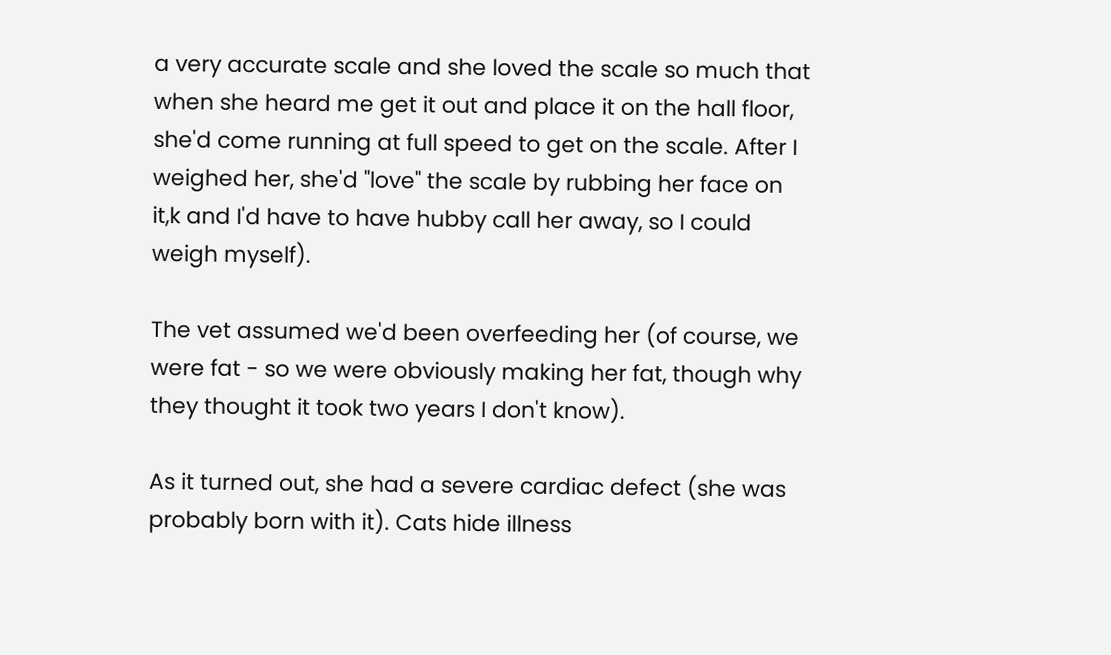a very accurate scale and she loved the scale so much that when she heard me get it out and place it on the hall floor, she'd come running at full speed to get on the scale. After I weighed her, she'd "love" the scale by rubbing her face on it,k and I'd have to have hubby call her away, so I could weigh myself).

The vet assumed we'd been overfeeding her (of course, we were fat - so we were obviously making her fat, though why they thought it took two years I don't know).

As it turned out, she had a severe cardiac defect (she was probably born with it). Cats hide illness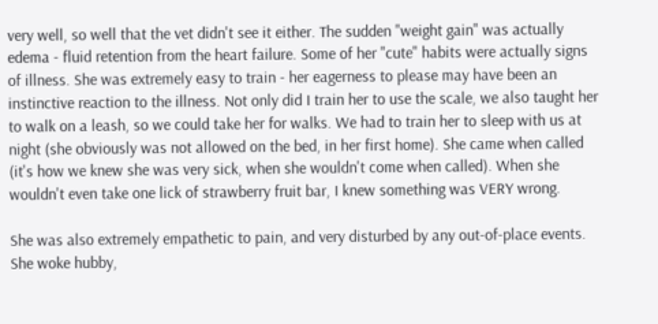very well, so well that the vet didn't see it either. The sudden "weight gain" was actually edema - fluid retention from the heart failure. Some of her "cute" habits were actually signs of illness. She was extremely easy to train - her eagerness to please may have been an instinctive reaction to the illness. Not only did I train her to use the scale, we also taught her to walk on a leash, so we could take her for walks. We had to train her to sleep with us at night (she obviously was not allowed on the bed, in her first home). She came when called (it's how we knew she was very sick, when she wouldn't come when called). When she wouldn't even take one lick of strawberry fruit bar, I knew something was VERY wrong.

She was also extremely empathetic to pain, and very disturbed by any out-of-place events. She woke hubby,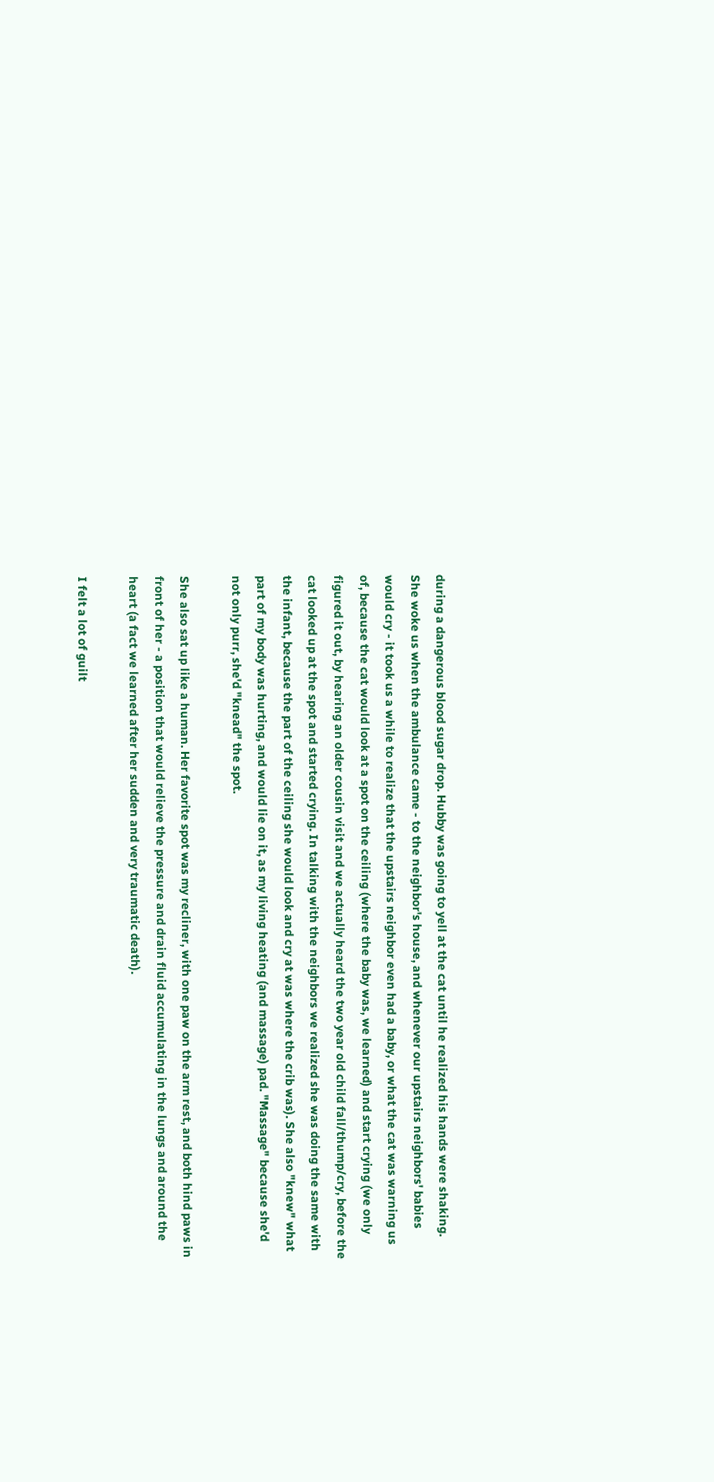during a dangerous blood sugar drop. Hubby was going to yell at the cat until he realized his hands were shaking. She woke us when the ambulance came - to the neighbor's house, and whenever our upstairs neighbors' babies would cry - it took us a while to realize that the upstairs neighbor even had a baby, or what the cat was warning us of, because the cat would look at a spot on the ceiling (where the baby was, we learned) and start crying (we only figured it out, by hearing an older cousin visit and we actually heard the two year old child fall/thump/cry, before the cat looked up at the spot and started crying. In talking with the neighbors we realized she was doing the same with the infant, because the part of the ceiling she would look and cry at was where the crib was). She also "knew" what part of my body was hurting, and would lie on it, as my living heating (and massage) pad. "Massage" because she'd not only purr, she'd "knead" the spot.

She also sat up like a human. Her favorite spot was my recliner, with one paw on the arm rest, and both hind paws in front of her - a position that would relieve the pressure and drain fluid accumulating in the lungs and around the heart (a fact we learned after her sudden and very traumatic death).

I felt a lot of guilt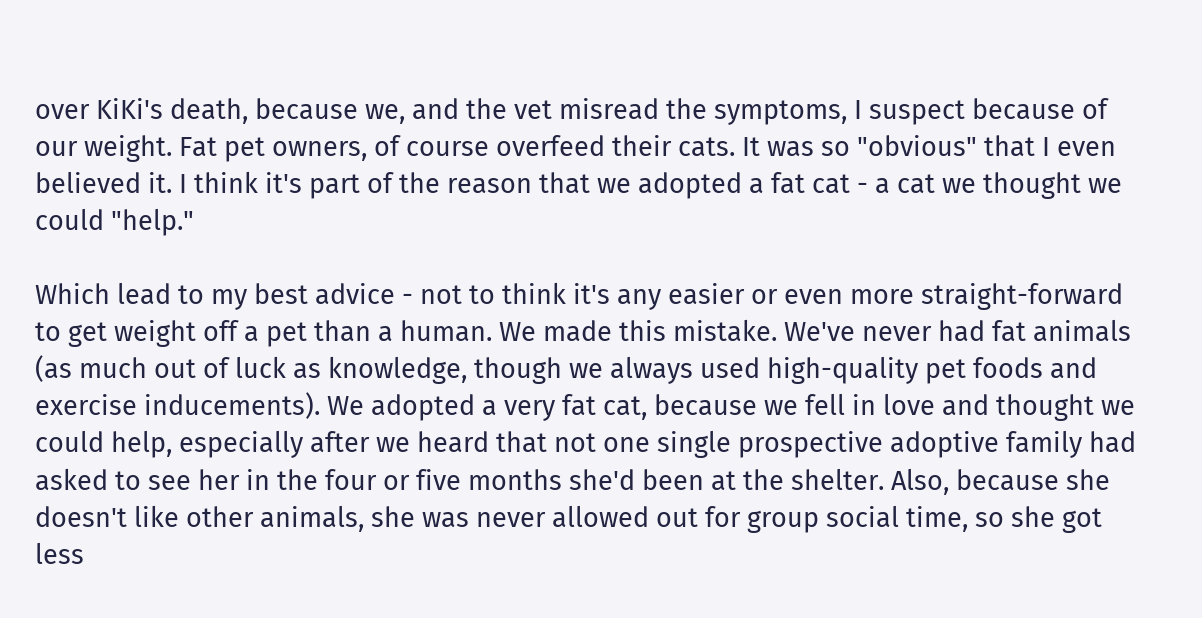over KiKi's death, because we, and the vet misread the symptoms, I suspect because of our weight. Fat pet owners, of course overfeed their cats. It was so "obvious" that I even believed it. I think it's part of the reason that we adopted a fat cat - a cat we thought we could "help."

Which lead to my best advice - not to think it's any easier or even more straight-forward to get weight off a pet than a human. We made this mistake. We've never had fat animals (as much out of luck as knowledge, though we always used high-quality pet foods and exercise inducements). We adopted a very fat cat, because we fell in love and thought we could help, especially after we heard that not one single prospective adoptive family had asked to see her in the four or five months she'd been at the shelter. Also, because she doesn't like other animals, she was never allowed out for group social time, so she got less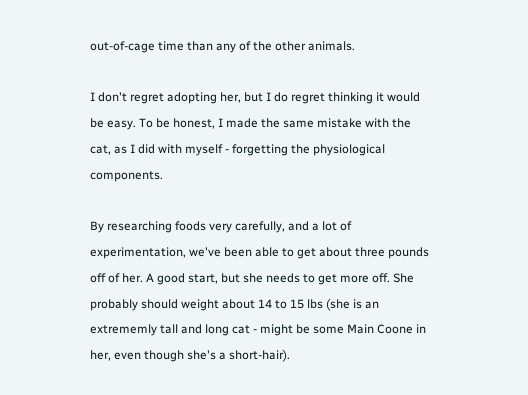out-of-cage time than any of the other animals.

I don't regret adopting her, but I do regret thinking it would be easy. To be honest, I made the same mistake with the cat, as I did with myself - forgetting the physiological components.

By researching foods very carefully, and a lot of experimentation, we've been able to get about three pounds off of her. A good start, but she needs to get more off. She probably should weight about 14 to 15 lbs (she is an extrememly tall and long cat - might be some Main Coone in her, even though she's a short-hair).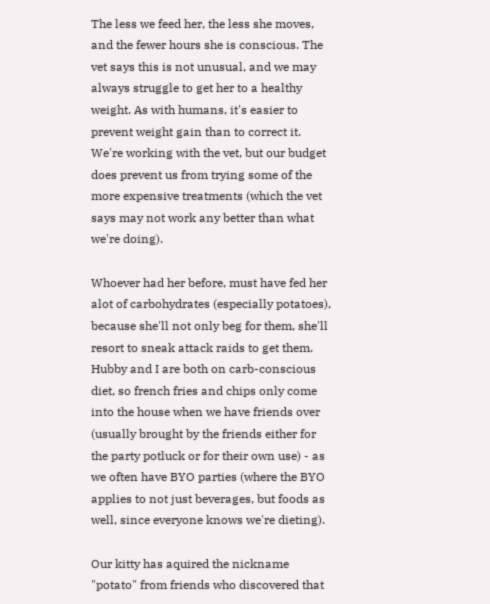The less we feed her, the less she moves, and the fewer hours she is conscious. The vet says this is not unusual, and we may always struggle to get her to a healthy weight. As with humans, it's easier to prevent weight gain than to correct it. We're working with the vet, but our budget does prevent us from trying some of the more expensive treatments (which the vet says may not work any better than what we're doing).

Whoever had her before, must have fed her alot of carbohydrates (especially potatoes), because she'll not only beg for them, she'll resort to sneak attack raids to get them. Hubby and I are both on carb-conscious diet, so french fries and chips only come into the house when we have friends over (usually brought by the friends either for the party potluck or for their own use) - as we often have BYO parties (where the BYO applies to not just beverages, but foods as well, since everyone knows we're dieting).

Our kitty has aquired the nickname "potato" from friends who discovered that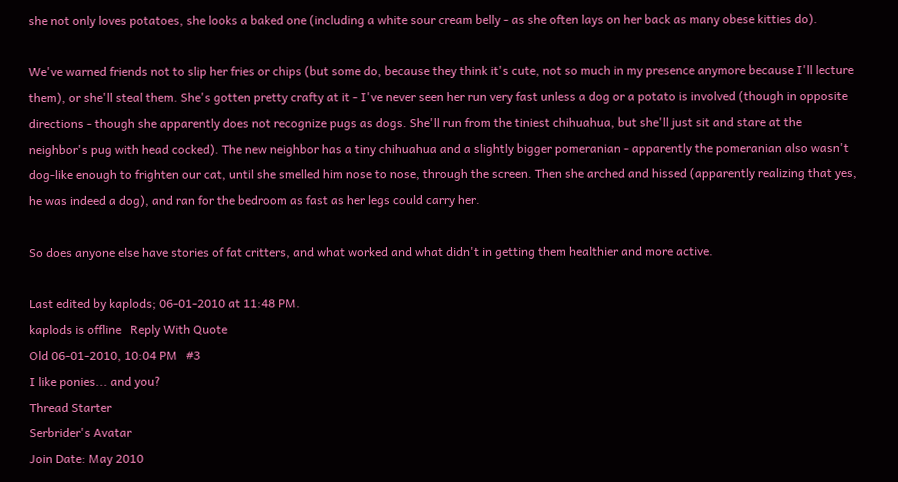she not only loves potatoes, she looks a baked one (including a white sour cream belly - as she often lays on her back as many obese kitties do).

We've warned friends not to slip her fries or chips (but some do, because they think it's cute, not so much in my presence anymore because I'll lecture them), or she'll steal them. She's gotten pretty crafty at it - I've never seen her run very fast unless a dog or a potato is involved (though in opposite directions - though she apparently does not recognize pugs as dogs. She'll run from the tiniest chihuahua, but she'll just sit and stare at the neighbor's pug with head cocked). The new neighbor has a tiny chihuahua and a slightly bigger pomeranian - apparently the pomeranian also wasn't dog-like enough to frighten our cat, until she smelled him nose to nose, through the screen. Then she arched and hissed (apparently realizing that yes, he was indeed a dog), and ran for the bedroom as fast as her legs could carry her.

So does anyone else have stories of fat critters, and what worked and what didn't in getting them healthier and more active.

Last edited by kaplods; 06-01-2010 at 11:48 PM.
kaplods is offline   Reply With Quote
Old 06-01-2010, 10:04 PM   #3
I like ponies... and you?
Thread Starter
Serbrider's Avatar
Join Date: May 2010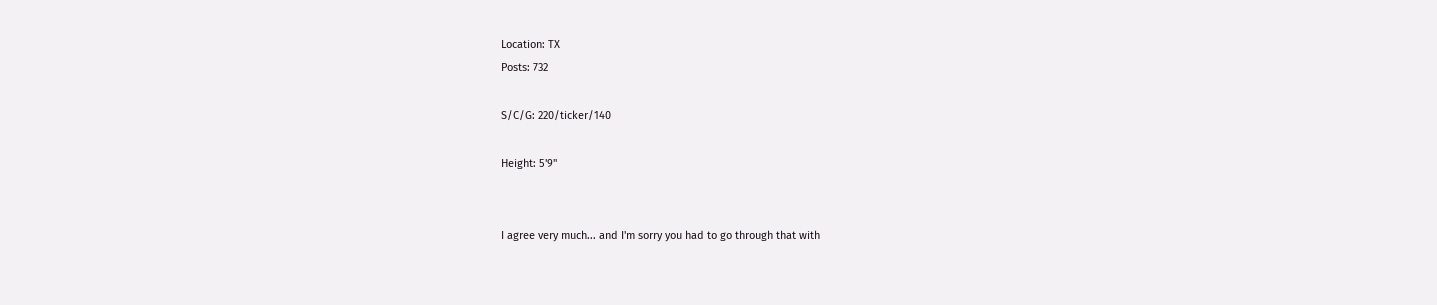Location: TX
Posts: 732

S/C/G: 220/ticker/140

Height: 5'9"


I agree very much... and I'm sorry you had to go through that with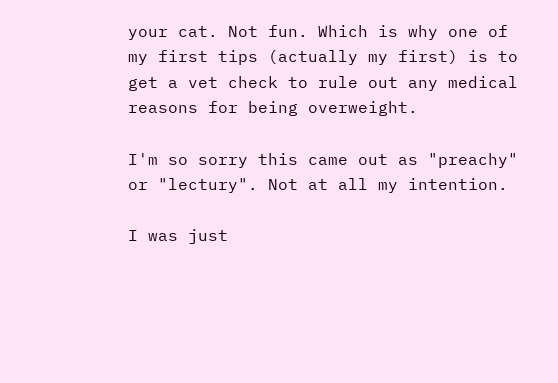your cat. Not fun. Which is why one of my first tips (actually my first) is to get a vet check to rule out any medical reasons for being overweight.

I'm so sorry this came out as "preachy" or "lectury". Not at all my intention.

I was just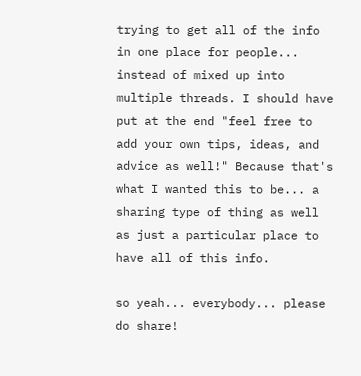trying to get all of the info in one place for people... instead of mixed up into multiple threads. I should have put at the end "feel free to add your own tips, ideas, and advice as well!" Because that's what I wanted this to be... a sharing type of thing as well as just a particular place to have all of this info.

so yeah... everybody... please do share!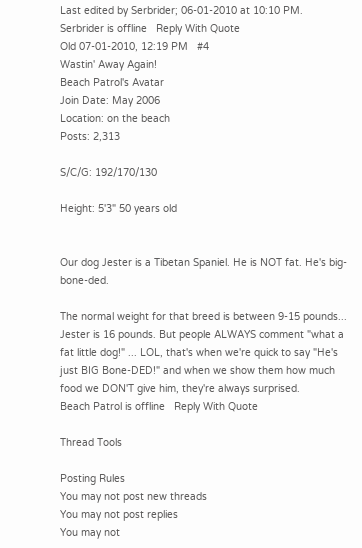Last edited by Serbrider; 06-01-2010 at 10:10 PM.
Serbrider is offline   Reply With Quote
Old 07-01-2010, 12:19 PM   #4
Wastin' Away Again!
Beach Patrol's Avatar
Join Date: May 2006
Location: on the beach
Posts: 2,313

S/C/G: 192/170/130

Height: 5'3" 50 years old


Our dog Jester is a Tibetan Spaniel. He is NOT fat. He's big-bone-ded.

The normal weight for that breed is between 9-15 pounds... Jester is 16 pounds. But people ALWAYS comment "what a fat little dog!" ... LOL, that's when we're quick to say "He's just BIG Bone-DED!" and when we show them how much food we DON'T give him, they're always surprised.
Beach Patrol is offline   Reply With Quote

Thread Tools

Posting Rules
You may not post new threads
You may not post replies
You may not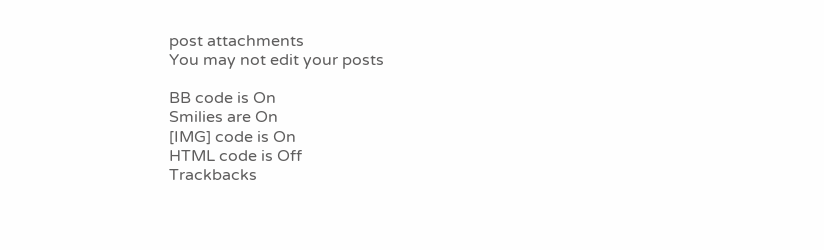post attachments
You may not edit your posts

BB code is On
Smilies are On
[IMG] code is On
HTML code is Off
Trackbacks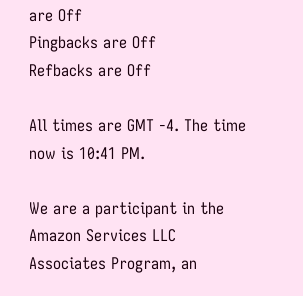are Off
Pingbacks are Off
Refbacks are Off

All times are GMT -4. The time now is 10:41 PM.

We are a participant in the Amazon Services LLC Associates Program, an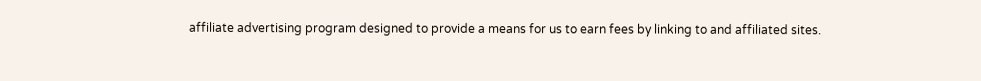affiliate advertising program designed to provide a means for us to earn fees by linking to and affiliated sites.